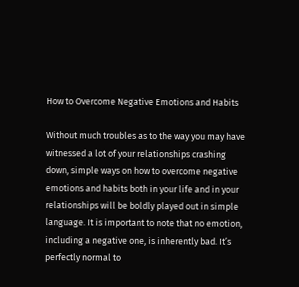How to Overcome Negative Emotions and Habits

Without much troubles as to the way you may have witnessed a lot of your relationships crashing down, simple ways on how to overcome negative emotions and habits both in your life and in your relationships will be boldly played out in simple language. It is important to note that no emotion, including a negative one, is inherently bad. It’s perfectly normal to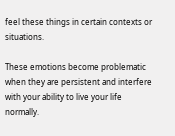feel these things in certain contexts or situations.

These emotions become problematic when they are persistent and interfere with your ability to live your life normally.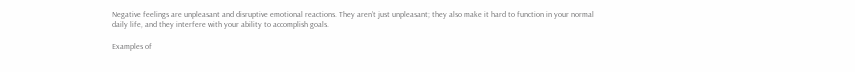Negative feelings are unpleasant and disruptive emotional reactions. They aren’t just unpleasant; they also make it hard to function in your normal daily life, and they interfere with your ability to accomplish goals.

Examples of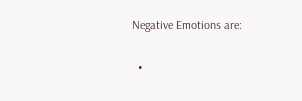Negative Emotions are:

  •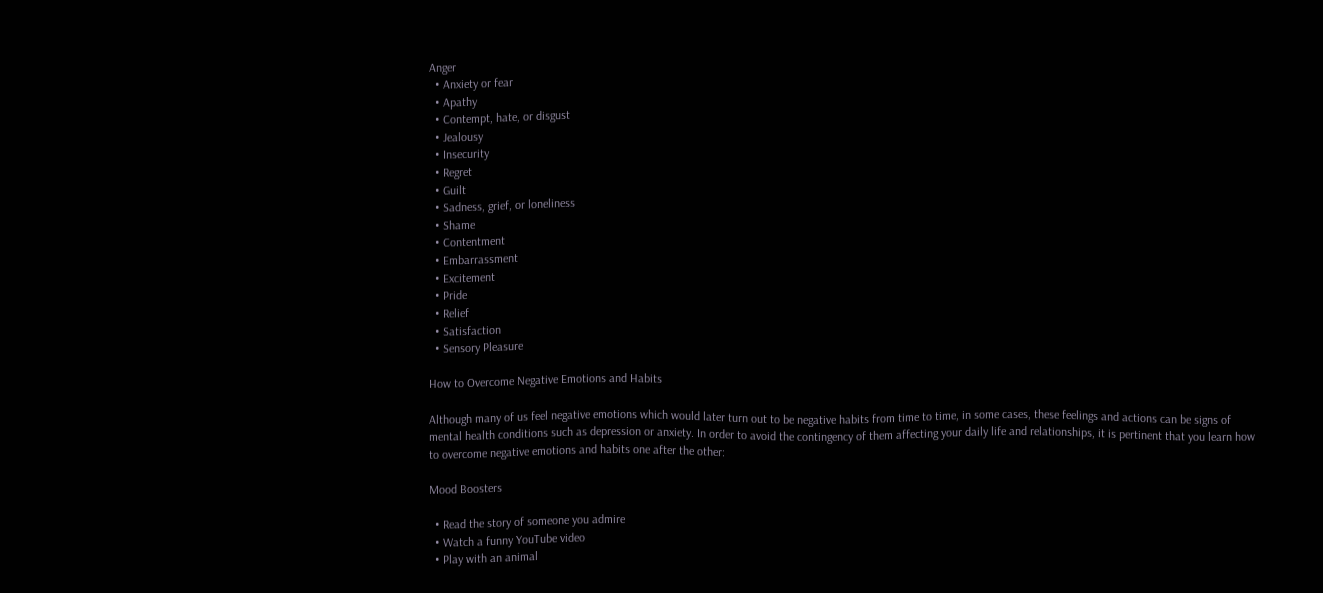Anger
  • Anxiety or fear
  • Apathy
  • Contempt, hate, or disgust
  • Jealousy
  • Insecurity
  • Regret
  • Guilt
  • Sadness, grief, or loneliness
  • Shame
  • Contentment
  • Embarrassment
  • Excitement
  • Pride
  • Relief
  • Satisfaction
  • Sensory Pleasure

How to Overcome Negative Emotions and Habits

Although many of us feel negative emotions which would later turn out to be negative habits from time to time, in some cases, these feelings and actions can be signs of mental health conditions such as depression or anxiety. In order to avoid the contingency of them affecting your daily life and relationships, it is pertinent that you learn how to overcome negative emotions and habits one after the other:

Mood Boosters

  • Read the story of someone you admire
  • Watch a funny YouTube video
  • Play with an animal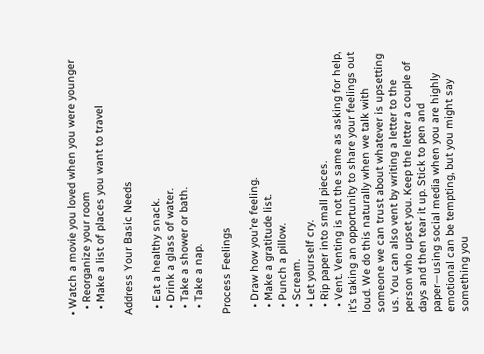• Watch a movie you loved when you were younger
  • Reorganize your room
  • Make a list of places you want to travel

Address Your Basic Needs

  • Eat a healthy snack.
  • Drink a glass of water.
  • Take a shower or bath.
  • Take a nap.

Process Feelings

  • Draw how you’re feeling.
  • Make a gratitude list.
  • Punch a pillow.
  • Scream.
  • Let yourself cry.
  • Rip paper into small pieces.
  • Vent. Venting is not the same as asking for help, it’s taking an opportunity to share your feelings out loud. We do this naturally when we talk with someone we can trust about whatever is upsetting us. You can also vent by writing a letter to the person who upset you. Keep the letter a couple of days and then tear it up. Stick to pen and paper—using social media when you are highly emotional can be tempting, but you might say something you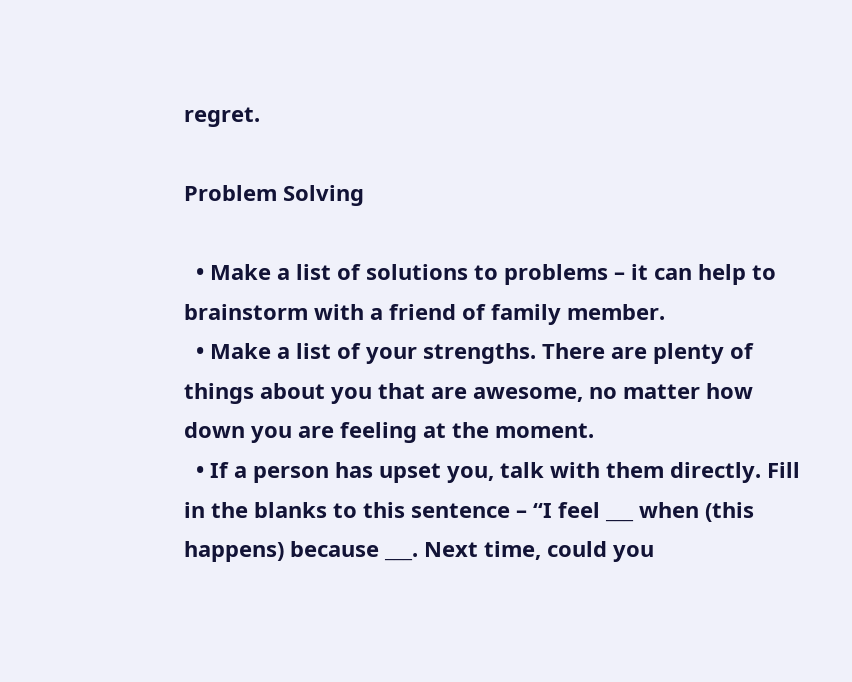regret.

Problem Solving

  • Make a list of solutions to problems – it can help to brainstorm with a friend of family member.
  • Make a list of your strengths. There are plenty of things about you that are awesome, no matter how down you are feeling at the moment.
  • If a person has upset you, talk with them directly. Fill in the blanks to this sentence – “I feel ___ when (this happens) because ___. Next time, could you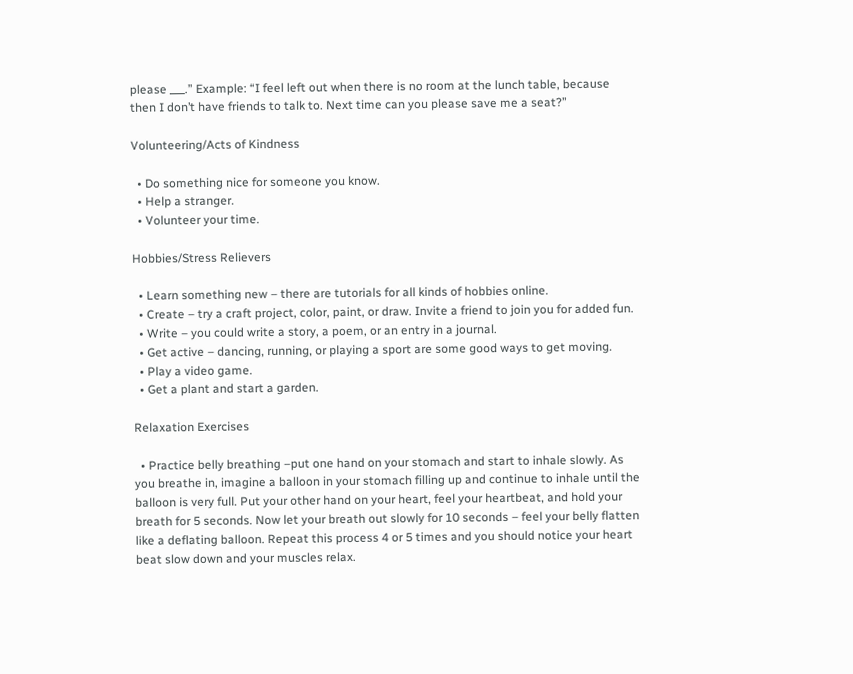please ___.” Example: “I feel left out when there is no room at the lunch table, because then I don’t have friends to talk to. Next time can you please save me a seat?”

Volunteering/Acts of Kindness

  • Do something nice for someone you know.
  • Help a stranger.
  • Volunteer your time.

Hobbies/Stress Relievers

  • Learn something new – there are tutorials for all kinds of hobbies online.
  • Create – try a craft project, color, paint, or draw. Invite a friend to join you for added fun.
  • Write – you could write a story, a poem, or an entry in a journal.
  • Get active – dancing, running, or playing a sport are some good ways to get moving.
  • Play a video game.
  • Get a plant and start a garden.

Relaxation Exercises

  • Practice belly breathing –put one hand on your stomach and start to inhale slowly. As you breathe in, imagine a balloon in your stomach filling up and continue to inhale until the balloon is very full. Put your other hand on your heart, feel your heartbeat, and hold your breath for 5 seconds. Now let your breath out slowly for 10 seconds – feel your belly flatten like a deflating balloon. Repeat this process 4 or 5 times and you should notice your heart beat slow down and your muscles relax.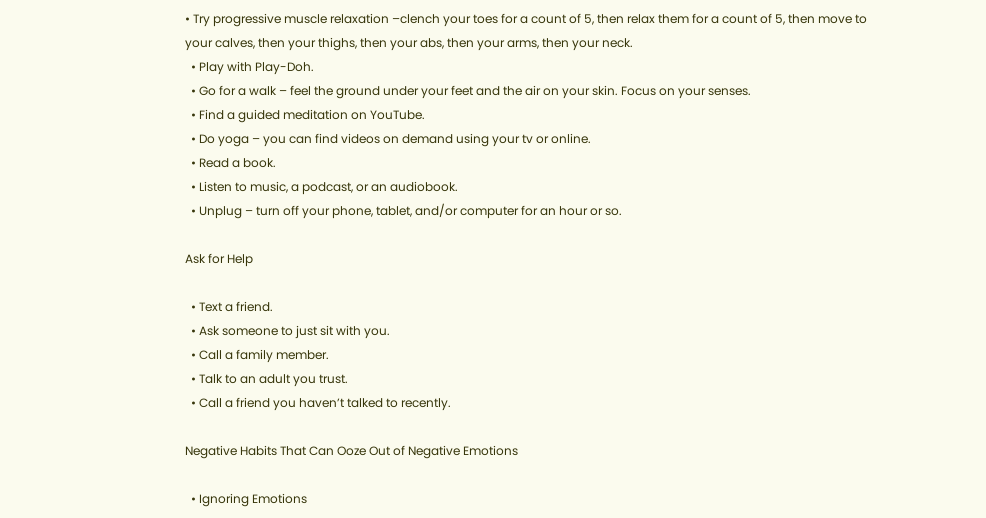• Try progressive muscle relaxation –clench your toes for a count of 5, then relax them for a count of 5, then move to your calves, then your thighs, then your abs, then your arms, then your neck.
  • Play with Play-Doh.
  • Go for a walk – feel the ground under your feet and the air on your skin. Focus on your senses.
  • Find a guided meditation on YouTube.
  • Do yoga – you can find videos on demand using your tv or online.
  • Read a book.
  • Listen to music, a podcast, or an audiobook.
  • Unplug – turn off your phone, tablet, and/or computer for an hour or so.

Ask for Help

  • Text a friend.
  • Ask someone to just sit with you.
  • Call a family member.
  • Talk to an adult you trust.
  • Call a friend you haven’t talked to recently.

Negative Habits That Can Ooze Out of Negative Emotions

  • Ignoring Emotions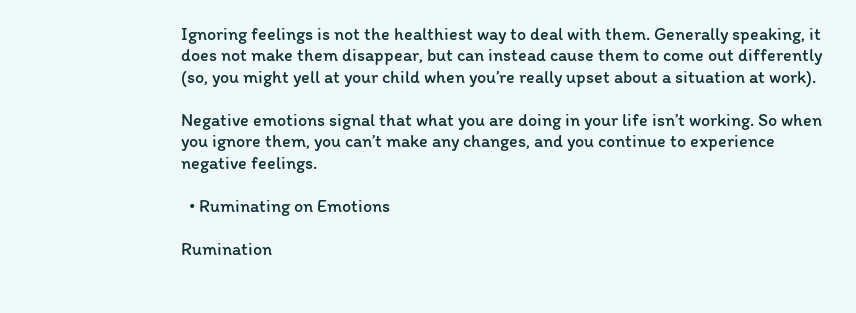Ignoring feelings is not the healthiest way to deal with them. Generally speaking, it does not make them disappear, but can instead cause them to come out differently (so, you might yell at your child when you’re really upset about a situation at work).

Negative emotions signal that what you are doing in your life isn’t working. So when you ignore them, you can’t make any changes, and you continue to experience negative feelings.

  • Ruminating on Emotions

Rumination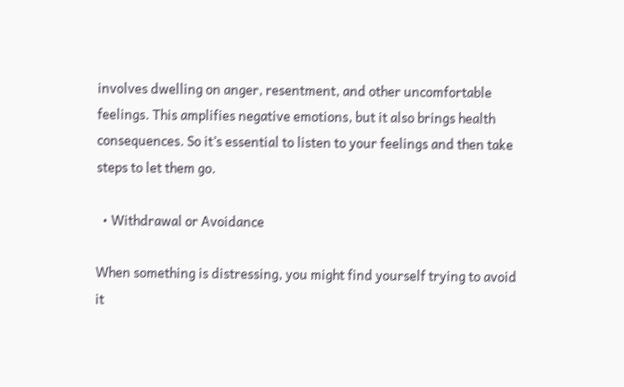involves dwelling on anger, resentment, and other uncomfortable feelings. This amplifies negative emotions, but it also brings health consequences. So it’s essential to listen to your feelings and then take steps to let them go.

  • Withdrawal or Avoidance

When something is distressing, you might find yourself trying to avoid it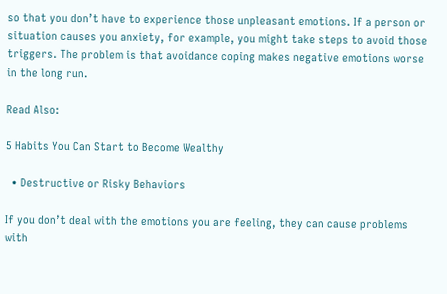so that you don’t have to experience those unpleasant emotions. If a person or situation causes you anxiety, for example, you might take steps to avoid those triggers. The problem is that avoidance coping makes negative emotions worse in the long run.

Read Also:

5 Habits You Can Start to Become Wealthy

  • Destructive or Risky Behaviors

If you don’t deal with the emotions you are feeling, they can cause problems with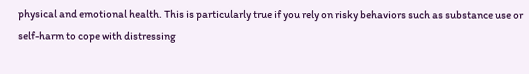physical and emotional health. This is particularly true if you rely on risky behaviors such as substance use or self-harm to cope with distressing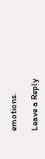emotions.

Leave a Reply